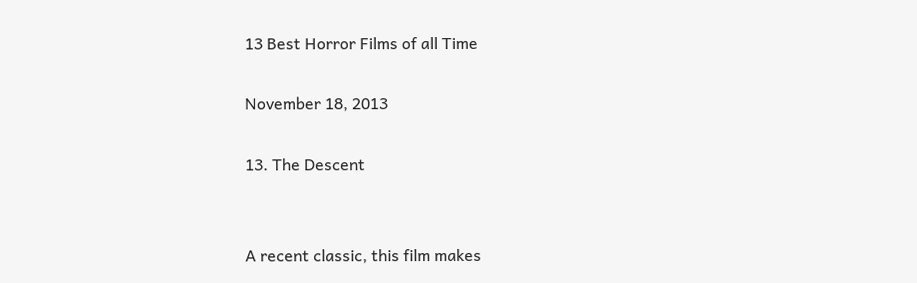13 Best Horror Films of all Time

November 18, 2013

13. The Descent


A recent classic, this film makes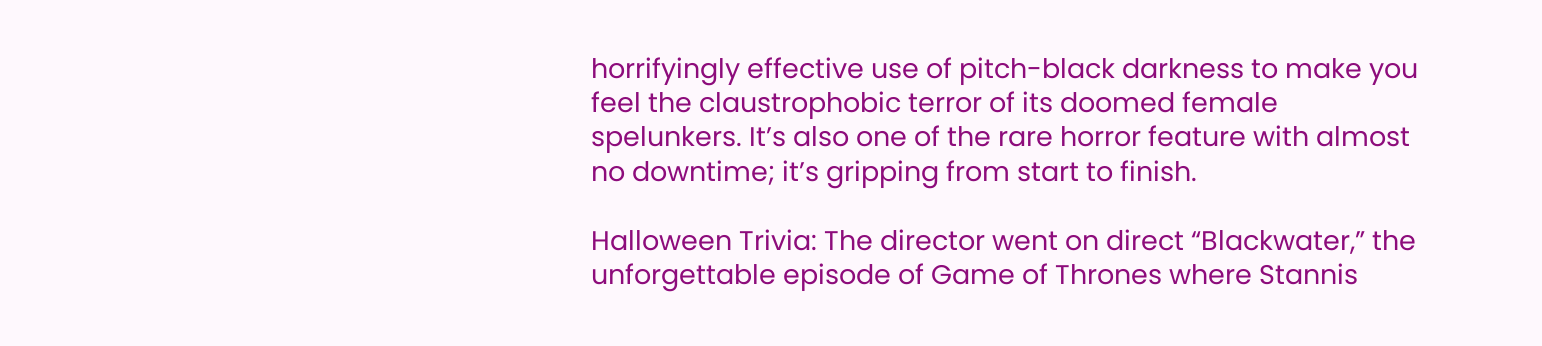horrifyingly effective use of pitch-black darkness to make you feel the claustrophobic terror of its doomed female spelunkers. It’s also one of the rare horror feature with almost no downtime; it’s gripping from start to finish.

Halloween Trivia: The director went on direct “Blackwater,” the unforgettable episode of Game of Thrones where Stannis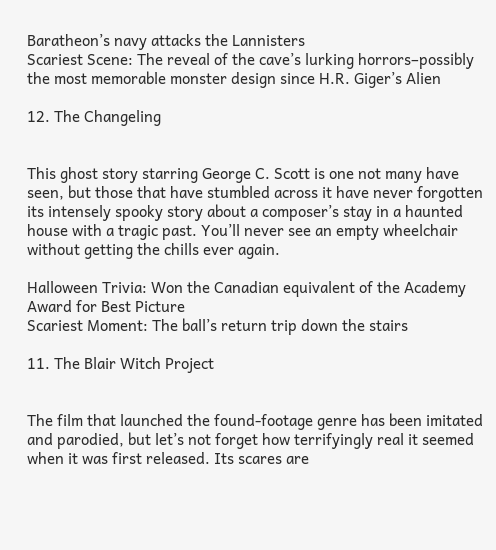Baratheon’s navy attacks the Lannisters
Scariest Scene: The reveal of the cave’s lurking horrors–possibly the most memorable monster design since H.R. Giger’s Alien

12. The Changeling


This ghost story starring George C. Scott is one not many have seen, but those that have stumbled across it have never forgotten its intensely spooky story about a composer’s stay in a haunted house with a tragic past. You’ll never see an empty wheelchair without getting the chills ever again.

Halloween Trivia: Won the Canadian equivalent of the Academy Award for Best Picture
Scariest Moment: The ball’s return trip down the stairs

11. The Blair Witch Project


The film that launched the found-footage genre has been imitated and parodied, but let’s not forget how terrifyingly real it seemed when it was first released. Its scares are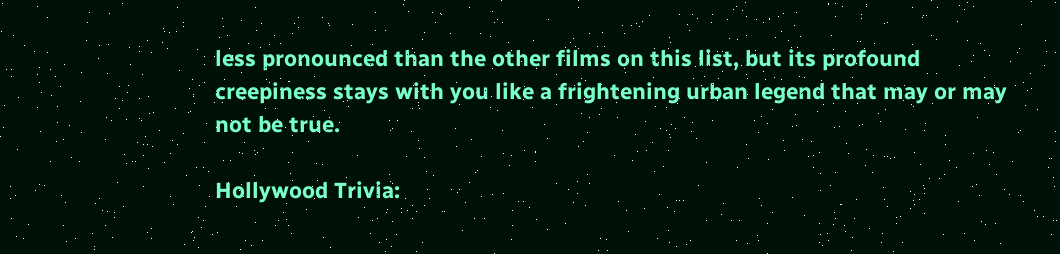less pronounced than the other films on this list, but its profound creepiness stays with you like a frightening urban legend that may or may not be true.

Hollywood Trivia: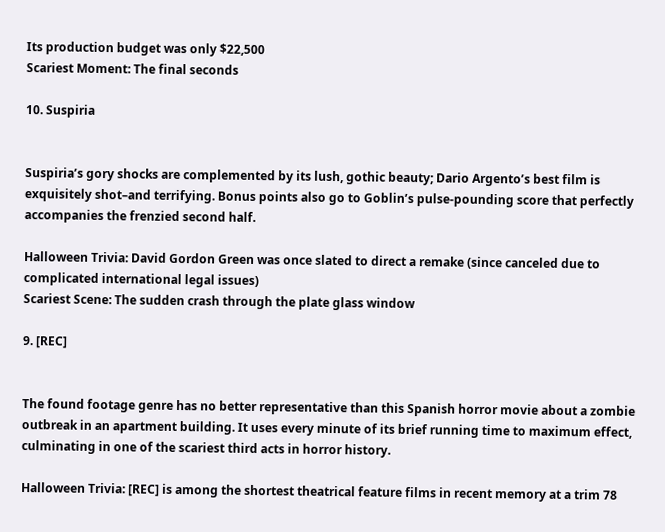Its production budget was only $22,500
Scariest Moment: The final seconds

10. Suspiria


Suspiria’s gory shocks are complemented by its lush, gothic beauty; Dario Argento’s best film is exquisitely shot–and terrifying. Bonus points also go to Goblin’s pulse-pounding score that perfectly accompanies the frenzied second half.

Halloween Trivia: David Gordon Green was once slated to direct a remake (since canceled due to complicated international legal issues)
Scariest Scene: The sudden crash through the plate glass window

9. [REC]


The found footage genre has no better representative than this Spanish horror movie about a zombie outbreak in an apartment building. It uses every minute of its brief running time to maximum effect, culminating in one of the scariest third acts in horror history.

Halloween Trivia: [REC] is among the shortest theatrical feature films in recent memory at a trim 78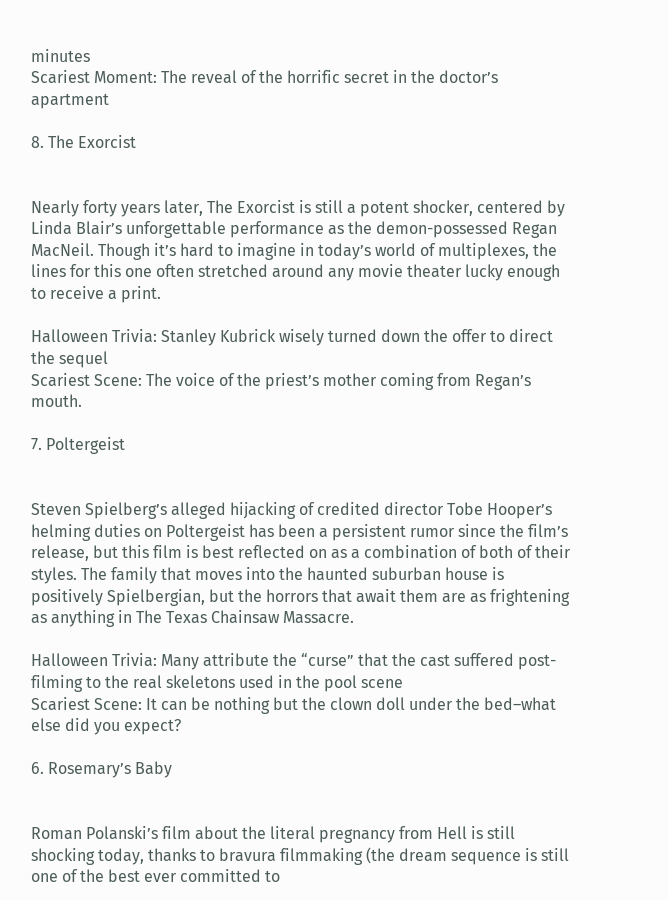minutes
Scariest Moment: The reveal of the horrific secret in the doctor’s apartment

8. The Exorcist


Nearly forty years later, The Exorcist is still a potent shocker, centered by Linda Blair’s unforgettable performance as the demon-possessed Regan MacNeil. Though it’s hard to imagine in today’s world of multiplexes, the lines for this one often stretched around any movie theater lucky enough to receive a print.

Halloween Trivia: Stanley Kubrick wisely turned down the offer to direct the sequel
Scariest Scene: The voice of the priest’s mother coming from Regan’s mouth.

7. Poltergeist


Steven Spielberg’s alleged hijacking of credited director Tobe Hooper’s helming duties on Poltergeist has been a persistent rumor since the film’s release, but this film is best reflected on as a combination of both of their styles. The family that moves into the haunted suburban house is positively Spielbergian, but the horrors that await them are as frightening as anything in The Texas Chainsaw Massacre.

Halloween Trivia: Many attribute the “curse” that the cast suffered post-filming to the real skeletons used in the pool scene
Scariest Scene: It can be nothing but the clown doll under the bed–what else did you expect?

6. Rosemary’s Baby


Roman Polanski’s film about the literal pregnancy from Hell is still shocking today, thanks to bravura filmmaking (the dream sequence is still one of the best ever committed to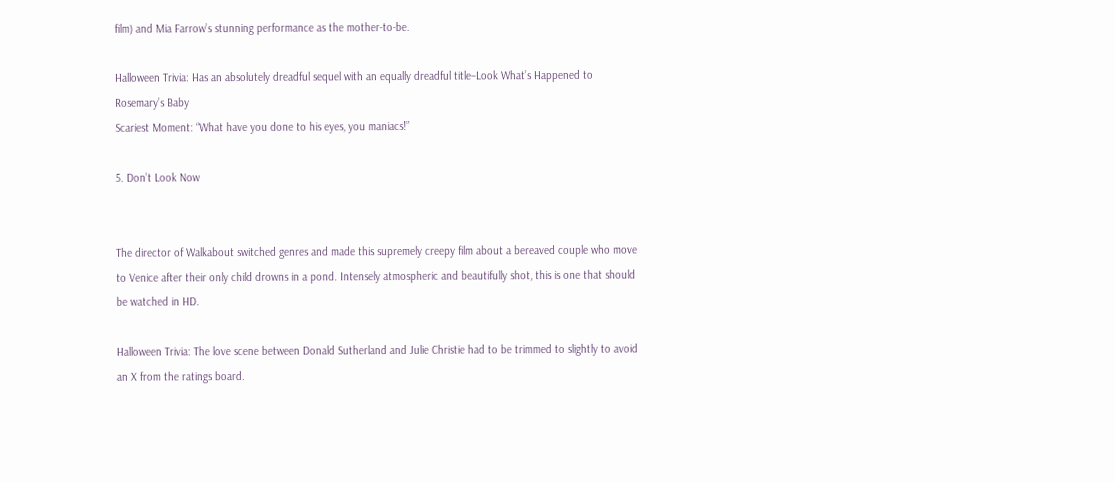film) and Mia Farrow’s stunning performance as the mother-to-be.

Halloween Trivia: Has an absolutely dreadful sequel with an equally dreadful title–Look What’s Happened to Rosemary’s Baby
Scariest Moment: “What have you done to his eyes, you maniacs!”

5. Don’t Look Now


The director of Walkabout switched genres and made this supremely creepy film about a bereaved couple who move to Venice after their only child drowns in a pond. Intensely atmospheric and beautifully shot, this is one that should be watched in HD.

Halloween Trivia: The love scene between Donald Sutherland and Julie Christie had to be trimmed to slightly to avoid an X from the ratings board.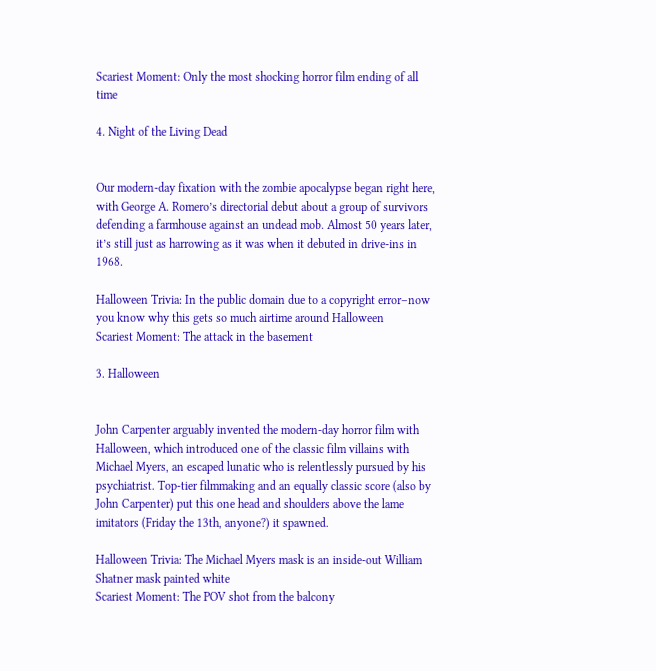Scariest Moment: Only the most shocking horror film ending of all time

4. Night of the Living Dead


Our modern-day fixation with the zombie apocalypse began right here, with George A. Romero’s directorial debut about a group of survivors defending a farmhouse against an undead mob. Almost 50 years later, it’s still just as harrowing as it was when it debuted in drive-ins in 1968.

Halloween Trivia: In the public domain due to a copyright error–now you know why this gets so much airtime around Halloween
Scariest Moment: The attack in the basement

3. Halloween


John Carpenter arguably invented the modern-day horror film with Halloween, which introduced one of the classic film villains with Michael Myers, an escaped lunatic who is relentlessly pursued by his psychiatrist. Top-tier filmmaking and an equally classic score (also by John Carpenter) put this one head and shoulders above the lame imitators (Friday the 13th, anyone?) it spawned.

Halloween Trivia: The Michael Myers mask is an inside-out William Shatner mask painted white
Scariest Moment: The POV shot from the balcony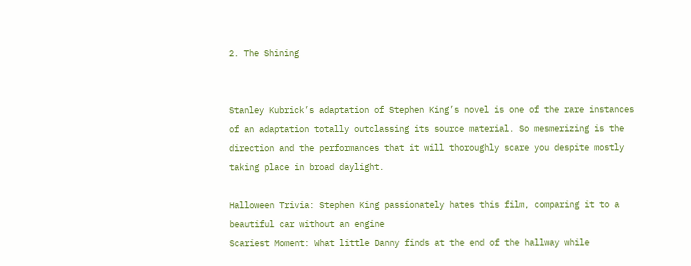2. The Shining


Stanley Kubrick’s adaptation of Stephen King’s novel is one of the rare instances of an adaptation totally outclassing its source material. So mesmerizing is the direction and the performances that it will thoroughly scare you despite mostly taking place in broad daylight.

Halloween Trivia: Stephen King passionately hates this film, comparing it to a beautiful car without an engine
Scariest Moment: What little Danny finds at the end of the hallway while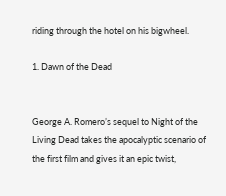riding through the hotel on his bigwheel.

1. Dawn of the Dead


George A. Romero’s sequel to Night of the Living Dead takes the apocalyptic scenario of the first film and gives it an epic twist,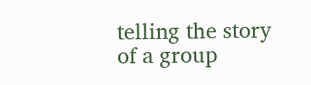telling the story of a group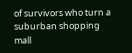of survivors who turn a suburban shopping mall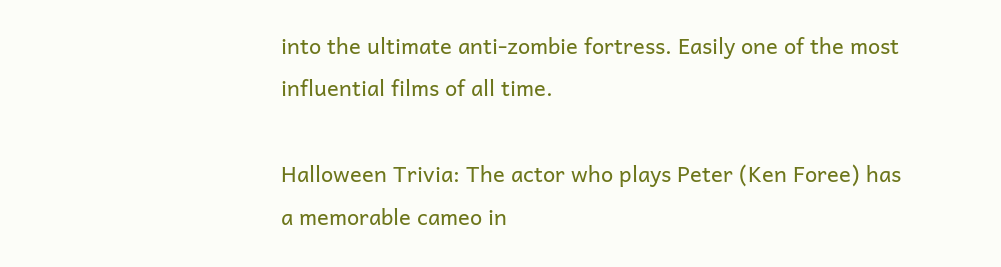into the ultimate anti-zombie fortress. Easily one of the most influential films of all time.

Halloween Trivia: The actor who plays Peter (Ken Foree) has a memorable cameo in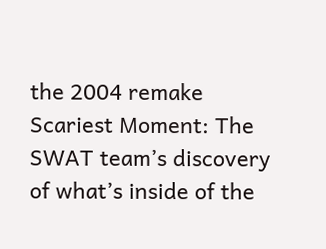the 2004 remake
Scariest Moment: The SWAT team’s discovery of what’s inside of the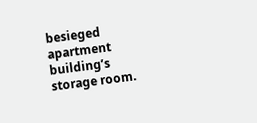besieged apartment building’s storage room.